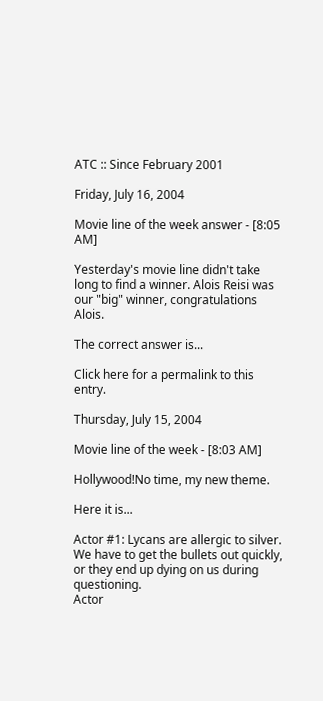ATC :: Since February 2001

Friday, July 16, 2004

Movie line of the week answer - [8:05 AM]

Yesterday's movie line didn't take long to find a winner. Alois Reisi was our "big" winner, congratulations Alois.

The correct answer is...

Click here for a permalink to this entry.

Thursday, July 15, 2004

Movie line of the week - [8:03 AM]

Hollywood!No time, my new theme.

Here it is...

Actor #1: Lycans are allergic to silver. We have to get the bullets out quickly, or they end up dying on us during questioning.
Actor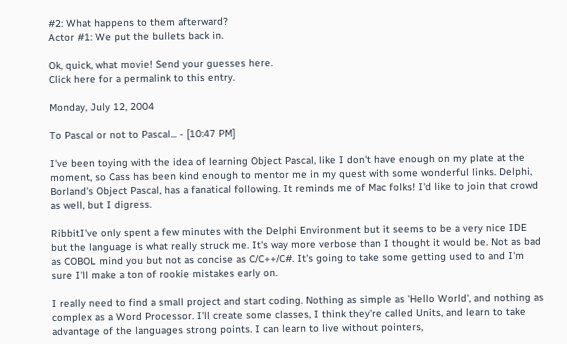#2: What happens to them afterward?
Actor #1: We put the bullets back in.

Ok, quick, what movie! Send your guesses here.
Click here for a permalink to this entry.

Monday, July 12, 2004

To Pascal or not to Pascal... - [10:47 PM]

I've been toying with the idea of learning Object Pascal, like I don't have enough on my plate at the moment, so Cass has been kind enough to mentor me in my quest with some wonderful links. Delphi, Borland's Object Pascal, has a fanatical following. It reminds me of Mac folks! I'd like to join that crowd as well, but I digress.

RibbitI've only spent a few minutes with the Delphi Environment but it seems to be a very nice IDE but the language is what really struck me. It's way more verbose than I thought it would be. Not as bad as COBOL mind you but not as concise as C/C++/C#. It's going to take some getting used to and I'm sure I'll make a ton of rookie mistakes early on.

I really need to find a small project and start coding. Nothing as simple as 'Hello World', and nothing as complex as a Word Processor. I'll create some classes, I think they're called Units, and learn to take advantage of the languages strong points. I can learn to live without pointers,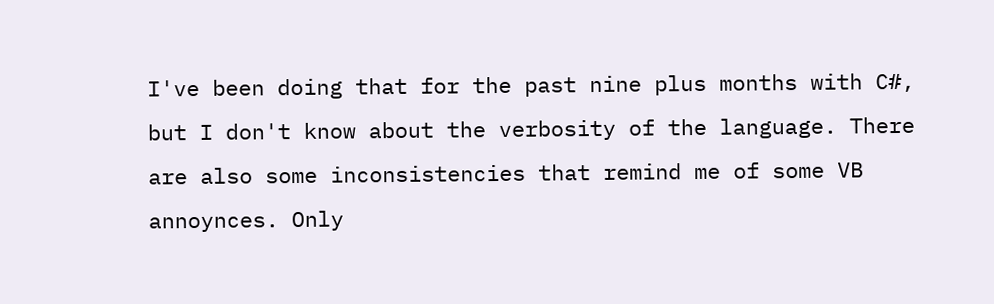I've been doing that for the past nine plus months with C#, but I don't know about the verbosity of the language. There are also some inconsistencies that remind me of some VB annoynces. Only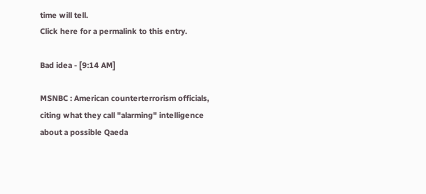time will tell.
Click here for a permalink to this entry.

Bad idea - [9:14 AM]

MSNBC : American counterterrorism officials, citing what they call "alarming" intelligence about a possible Qaeda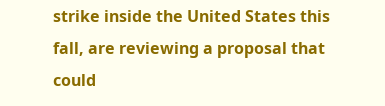strike inside the United States this fall, are reviewing a proposal that could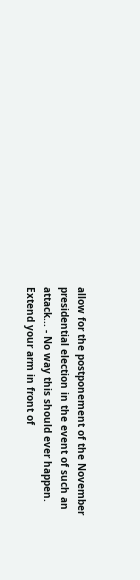allow for the postponement of the November presidential election in the event of such an attack... - No way this should ever happen. Extend your arm in front of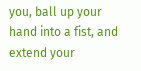you, ball up your hand into a fist, and extend your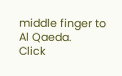middle finger to Al Qaeda.
Click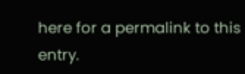here for a permalink to this entry.